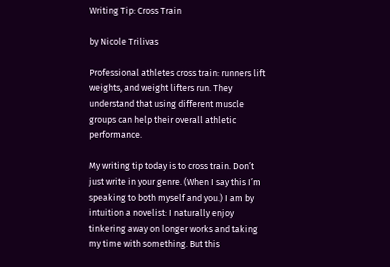Writing Tip: Cross Train

by Nicole Trilivas

Professional athletes cross train: runners lift weights, and weight lifters run. They understand that using different muscle groups can help their overall athletic performance.

My writing tip today is to cross train. Don’t just write in your genre. (When I say this I’m speaking to both myself and you.) I am by intuition a novelist: I naturally enjoy tinkering away on longer works and taking my time with something. But this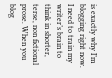is exactly why I’m blogging right now. I need to train my writer’s brain to think in shorter, terse, non fictional prose. When you blog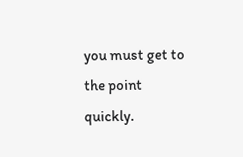you must get to the point quickly.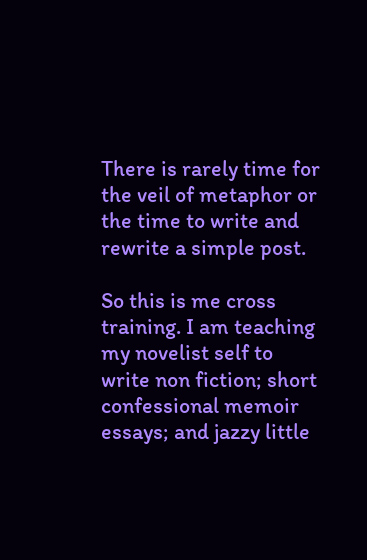There is rarely time for the veil of metaphor or the time to write and rewrite a simple post.

So this is me cross training. I am teaching my novelist self to write non fiction; short confessional memoir essays; and jazzy little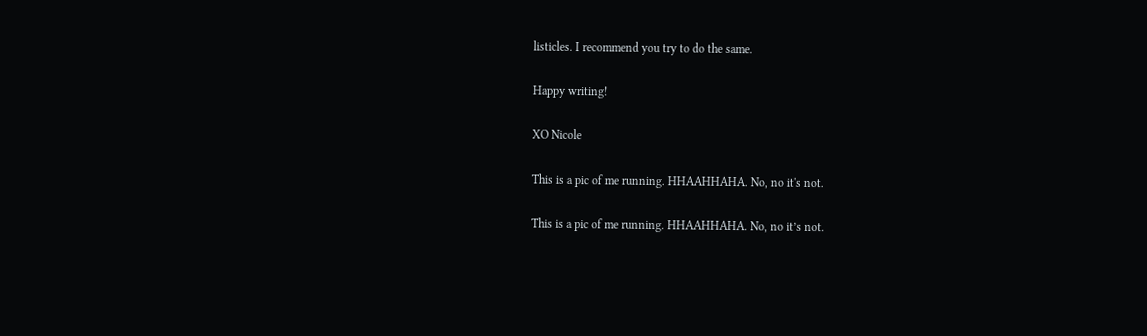listicles. I recommend you try to do the same.

Happy writing!

XO Nicole

This is a pic of me running. HHAAHHAHA. No, no it's not.

This is a pic of me running. HHAAHHAHA. No, no it’s not.